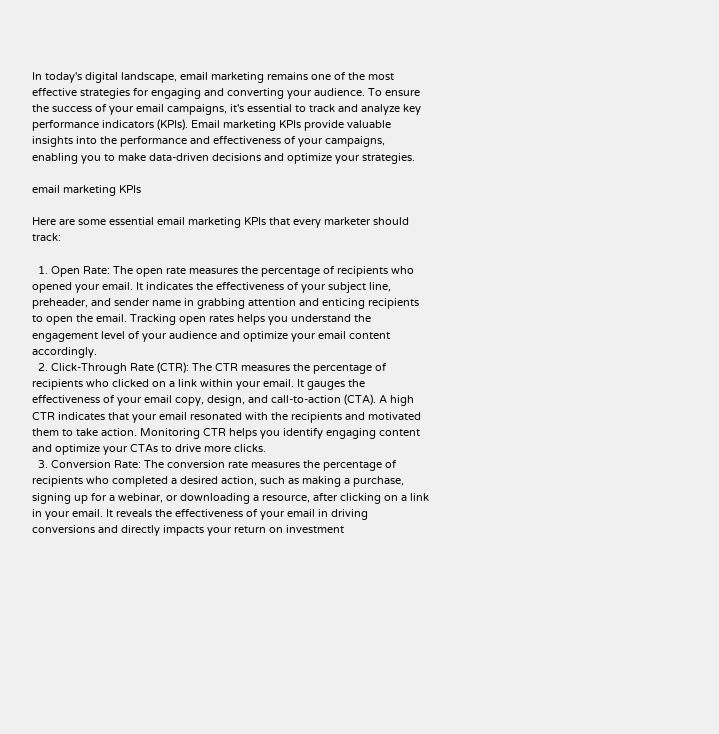In today's digital landscape, email marketing remains one of the most effective strategies for engaging and converting your audience. To ensure the success of your email campaigns, it's essential to track and analyze key performance indicators (KPIs). Email marketing KPIs provide valuable insights into the performance and effectiveness of your campaigns, enabling you to make data-driven decisions and optimize your strategies.

email marketing KPIs

Here are some essential email marketing KPIs that every marketer should track:

  1. Open Rate: The open rate measures the percentage of recipients who opened your email. It indicates the effectiveness of your subject line, preheader, and sender name in grabbing attention and enticing recipients to open the email. Tracking open rates helps you understand the engagement level of your audience and optimize your email content accordingly.
  2. Click-Through Rate (CTR): The CTR measures the percentage of recipients who clicked on a link within your email. It gauges the effectiveness of your email copy, design, and call-to-action (CTA). A high CTR indicates that your email resonated with the recipients and motivated them to take action. Monitoring CTR helps you identify engaging content and optimize your CTAs to drive more clicks.
  3. Conversion Rate: The conversion rate measures the percentage of recipients who completed a desired action, such as making a purchase, signing up for a webinar, or downloading a resource, after clicking on a link in your email. It reveals the effectiveness of your email in driving conversions and directly impacts your return on investment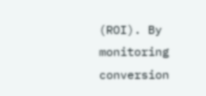(ROI). By monitoring conversion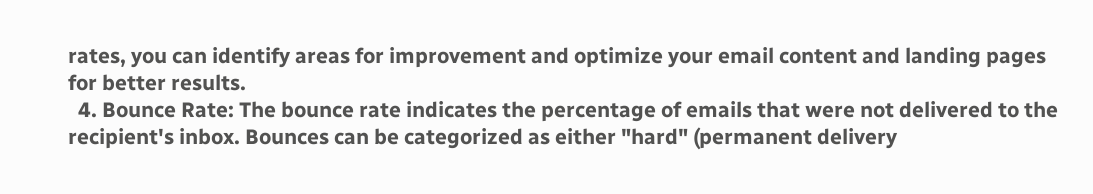rates, you can identify areas for improvement and optimize your email content and landing pages for better results.
  4. Bounce Rate: The bounce rate indicates the percentage of emails that were not delivered to the recipient's inbox. Bounces can be categorized as either "hard" (permanent delivery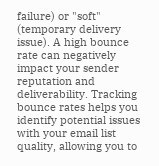failure) or "soft" (temporary delivery issue). A high bounce rate can negatively impact your sender reputation and deliverability. Tracking bounce rates helps you identify potential issues with your email list quality, allowing you to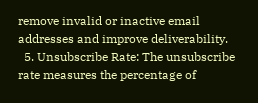remove invalid or inactive email addresses and improve deliverability.
  5. Unsubscribe Rate: The unsubscribe rate measures the percentage of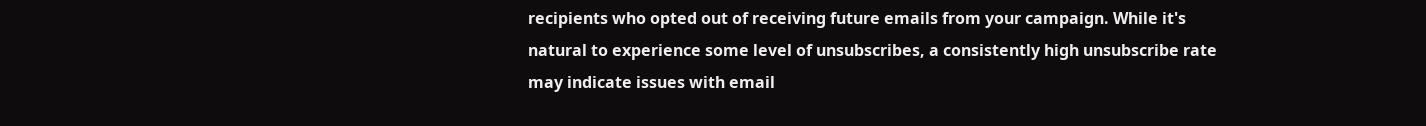recipients who opted out of receiving future emails from your campaign. While it's natural to experience some level of unsubscribes, a consistently high unsubscribe rate may indicate issues with email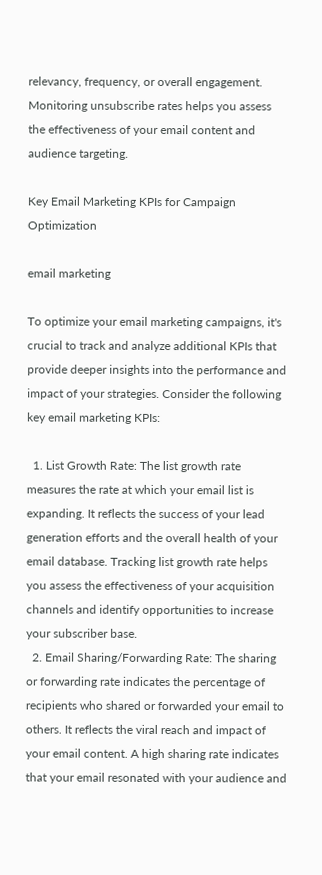relevancy, frequency, or overall engagement. Monitoring unsubscribe rates helps you assess the effectiveness of your email content and audience targeting.

Key Email Marketing KPIs for Campaign Optimization

email marketing

To optimize your email marketing campaigns, it's crucial to track and analyze additional KPIs that provide deeper insights into the performance and impact of your strategies. Consider the following key email marketing KPIs:

  1. List Growth Rate: The list growth rate measures the rate at which your email list is expanding. It reflects the success of your lead generation efforts and the overall health of your email database. Tracking list growth rate helps you assess the effectiveness of your acquisition channels and identify opportunities to increase your subscriber base.
  2. Email Sharing/Forwarding Rate: The sharing or forwarding rate indicates the percentage of recipients who shared or forwarded your email to others. It reflects the viral reach and impact of your email content. A high sharing rate indicates that your email resonated with your audience and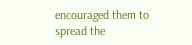encouraged them to spread the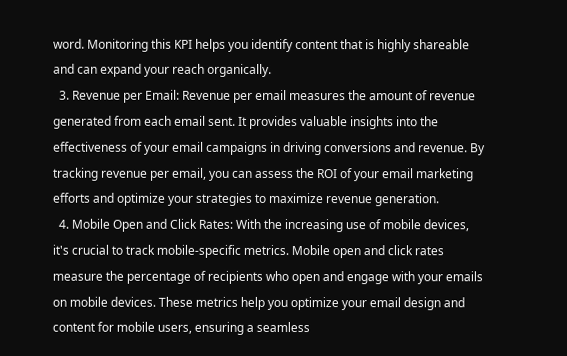word. Monitoring this KPI helps you identify content that is highly shareable and can expand your reach organically.
  3. Revenue per Email: Revenue per email measures the amount of revenue generated from each email sent. It provides valuable insights into the effectiveness of your email campaigns in driving conversions and revenue. By tracking revenue per email, you can assess the ROI of your email marketing efforts and optimize your strategies to maximize revenue generation.
  4. Mobile Open and Click Rates: With the increasing use of mobile devices, it's crucial to track mobile-specific metrics. Mobile open and click rates measure the percentage of recipients who open and engage with your emails on mobile devices. These metrics help you optimize your email design and content for mobile users, ensuring a seamless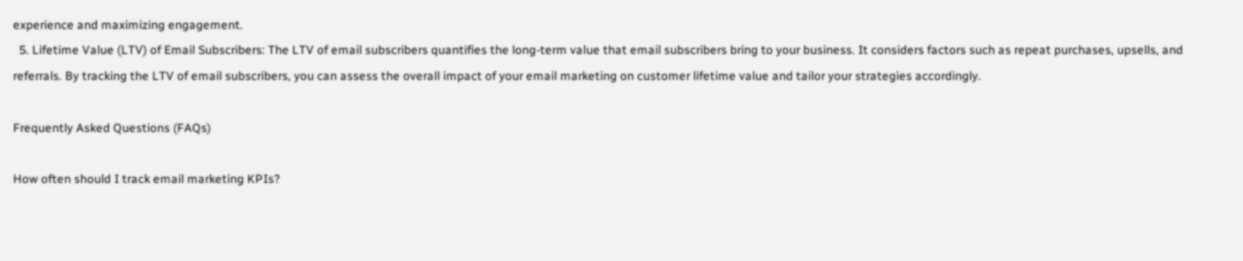experience and maximizing engagement.
  5. Lifetime Value (LTV) of Email Subscribers: The LTV of email subscribers quantifies the long-term value that email subscribers bring to your business. It considers factors such as repeat purchases, upsells, and referrals. By tracking the LTV of email subscribers, you can assess the overall impact of your email marketing on customer lifetime value and tailor your strategies accordingly.

Frequently Asked Questions (FAQs)

How often should I track email marketing KPIs?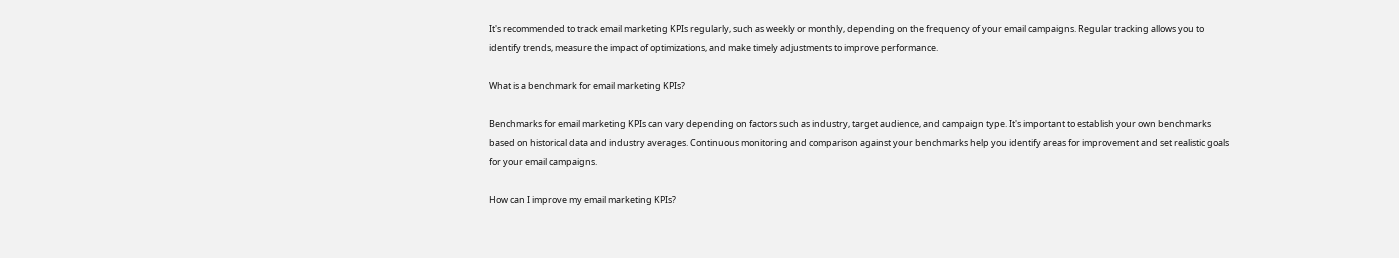It's recommended to track email marketing KPIs regularly, such as weekly or monthly, depending on the frequency of your email campaigns. Regular tracking allows you to identify trends, measure the impact of optimizations, and make timely adjustments to improve performance.

What is a benchmark for email marketing KPIs?

Benchmarks for email marketing KPIs can vary depending on factors such as industry, target audience, and campaign type. It's important to establish your own benchmarks based on historical data and industry averages. Continuous monitoring and comparison against your benchmarks help you identify areas for improvement and set realistic goals for your email campaigns.

How can I improve my email marketing KPIs?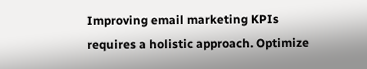Improving email marketing KPIs requires a holistic approach. Optimize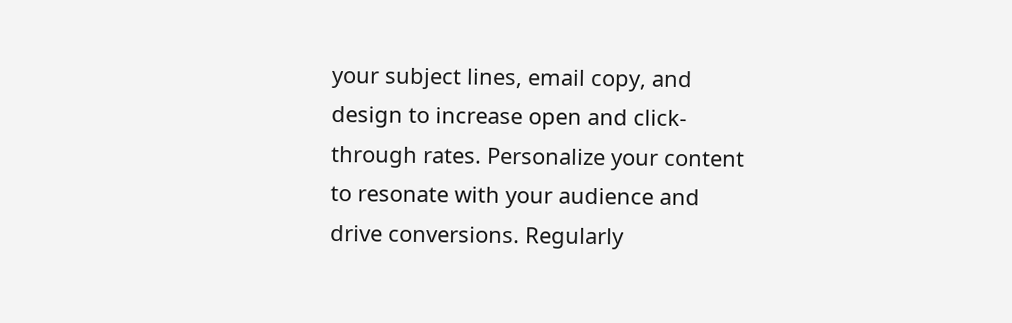your subject lines, email copy, and design to increase open and click-through rates. Personalize your content to resonate with your audience and drive conversions. Regularly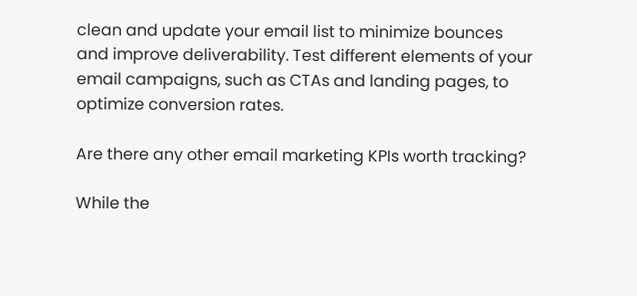clean and update your email list to minimize bounces and improve deliverability. Test different elements of your email campaigns, such as CTAs and landing pages, to optimize conversion rates.

Are there any other email marketing KPIs worth tracking?

While the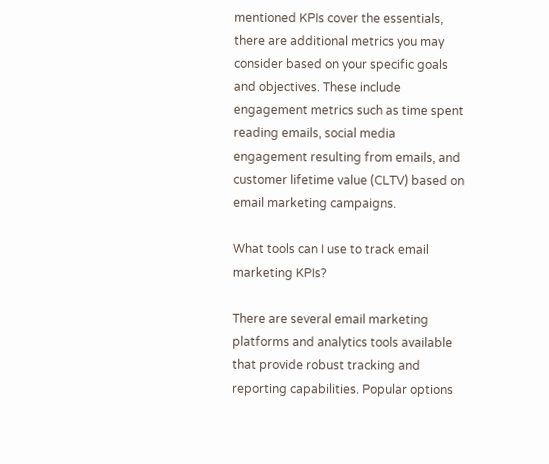mentioned KPIs cover the essentials, there are additional metrics you may consider based on your specific goals and objectives. These include engagement metrics such as time spent reading emails, social media engagement resulting from emails, and customer lifetime value (CLTV) based on email marketing campaigns.

What tools can I use to track email marketing KPIs?

There are several email marketing platforms and analytics tools available that provide robust tracking and reporting capabilities. Popular options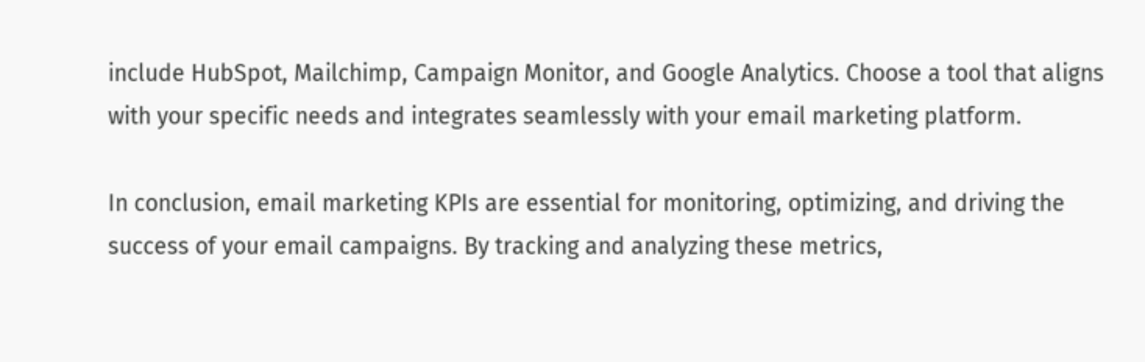include HubSpot, Mailchimp, Campaign Monitor, and Google Analytics. Choose a tool that aligns with your specific needs and integrates seamlessly with your email marketing platform.

In conclusion, email marketing KPIs are essential for monitoring, optimizing, and driving the success of your email campaigns. By tracking and analyzing these metrics,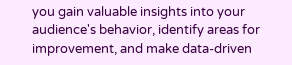you gain valuable insights into your audience's behavior, identify areas for improvement, and make data-driven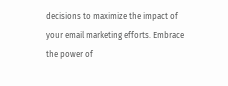decisions to maximize the impact of your email marketing efforts. Embrace the power of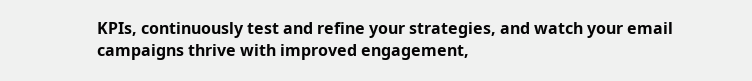KPIs, continuously test and refine your strategies, and watch your email campaigns thrive with improved engagement,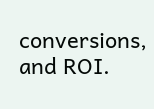conversions, and ROI.